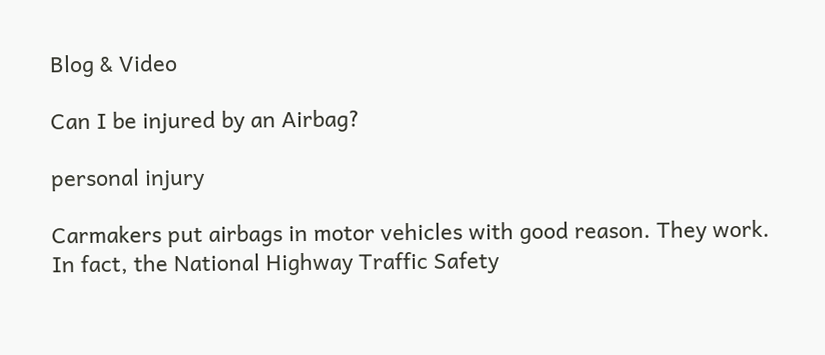Blog & Video

Can I be injured by an Airbag?

personal injury

Carmakers put airbags in motor vehicles with good reason. They work. In fact, the National Highway Traffic Safety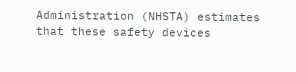Administration (NHSTA) estimates that these safety devices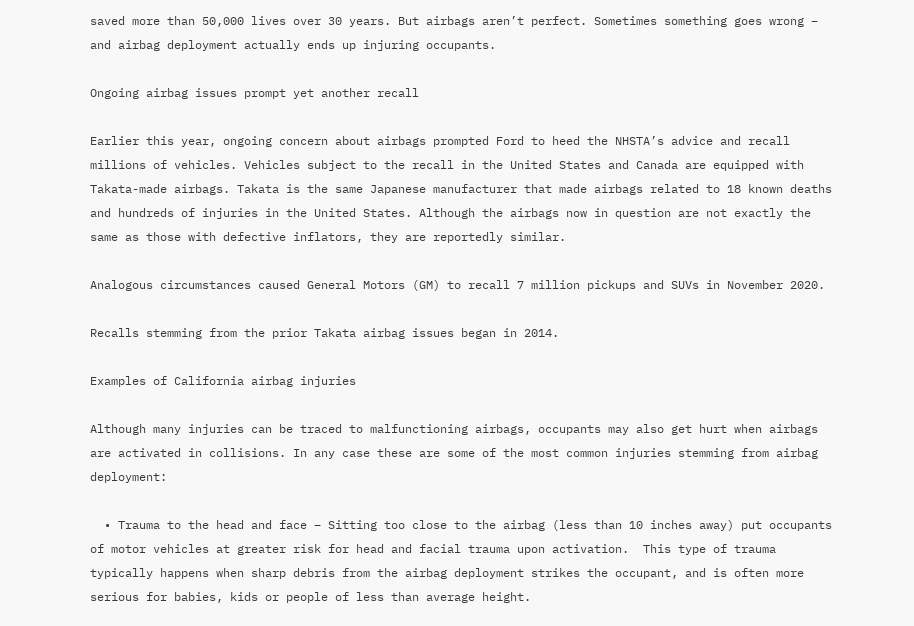saved more than 50,000 lives over 30 years. But airbags aren’t perfect. Sometimes something goes wrong – and airbag deployment actually ends up injuring occupants.

Ongoing airbag issues prompt yet another recall

Earlier this year, ongoing concern about airbags prompted Ford to heed the NHSTA’s advice and recall millions of vehicles. Vehicles subject to the recall in the United States and Canada are equipped with Takata-made airbags. Takata is the same Japanese manufacturer that made airbags related to 18 known deaths and hundreds of injuries in the United States. Although the airbags now in question are not exactly the same as those with defective inflators, they are reportedly similar.

Analogous circumstances caused General Motors (GM) to recall 7 million pickups and SUVs in November 2020.

Recalls stemming from the prior Takata airbag issues began in 2014.

Examples of California airbag injuries

Although many injuries can be traced to malfunctioning airbags, occupants may also get hurt when airbags are activated in collisions. In any case these are some of the most common injuries stemming from airbag deployment:

  • Trauma to the head and face – Sitting too close to the airbag (less than 10 inches away) put occupants of motor vehicles at greater risk for head and facial trauma upon activation.  This type of trauma typically happens when sharp debris from the airbag deployment strikes the occupant, and is often more serious for babies, kids or people of less than average height.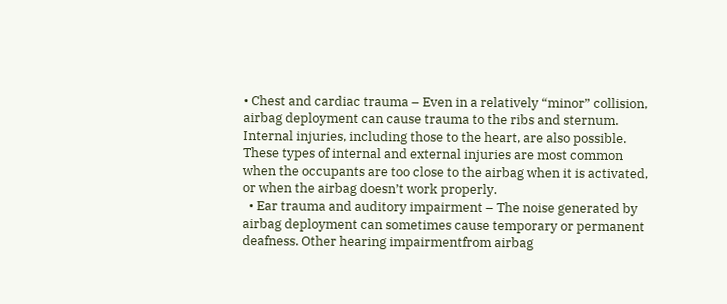• Chest and cardiac trauma – Even in a relatively “minor” collision, airbag deployment can cause trauma to the ribs and sternum. Internal injuries, including those to the heart, are also possible. These types of internal and external injuries are most common when the occupants are too close to the airbag when it is activated, or when the airbag doesn’t work properly.
  • Ear trauma and auditory impairment – The noise generated by airbag deployment can sometimes cause temporary or permanent deafness. Other hearing impairmentfrom airbag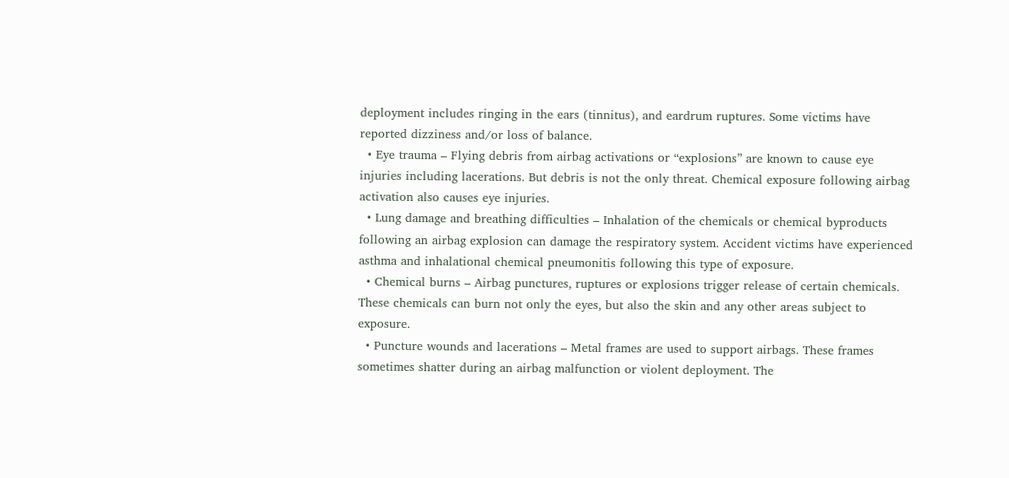deployment includes ringing in the ears (tinnitus), and eardrum ruptures. Some victims have reported dizziness and/or loss of balance.
  • Eye trauma – Flying debris from airbag activations or “explosions” are known to cause eye injuries including lacerations. But debris is not the only threat. Chemical exposure following airbag activation also causes eye injuries.
  • Lung damage and breathing difficulties – Inhalation of the chemicals or chemical byproducts following an airbag explosion can damage the respiratory system. Accident victims have experienced asthma and inhalational chemical pneumonitis following this type of exposure.
  • Chemical burns – Airbag punctures, ruptures or explosions trigger release of certain chemicals. These chemicals can burn not only the eyes, but also the skin and any other areas subject to exposure.
  • Puncture wounds and lacerations – Metal frames are used to support airbags. These frames sometimes shatter during an airbag malfunction or violent deployment. The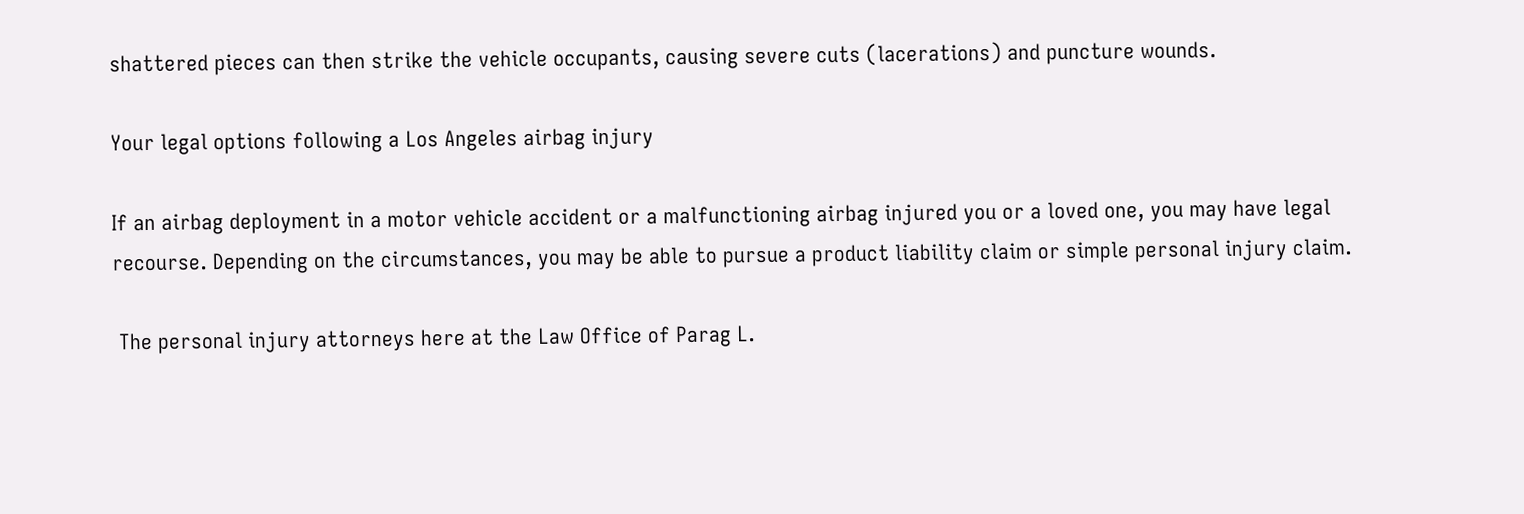shattered pieces can then strike the vehicle occupants, causing severe cuts (lacerations) and puncture wounds.

Your legal options following a Los Angeles airbag injury

If an airbag deployment in a motor vehicle accident or a malfunctioning airbag injured you or a loved one, you may have legal recourse. Depending on the circumstances, you may be able to pursue a product liability claim or simple personal injury claim.

 The personal injury attorneys here at the Law Office of Parag L.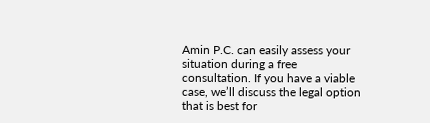Amin P.C. can easily assess your situation during a free consultation. If you have a viable case, we’ll discuss the legal option that is best for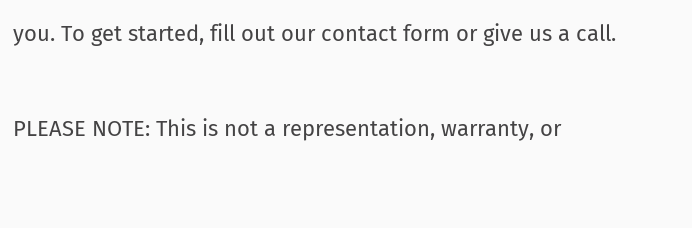you. To get started, fill out our contact form or give us a call.


PLEASE NOTE: This is not a representation, warranty, or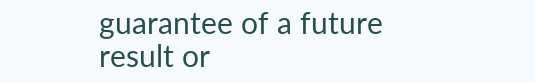guarantee of a future result or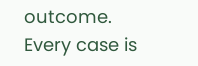outcome. Every case is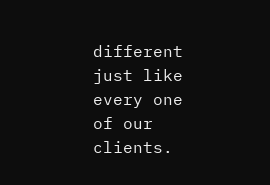different just like every one of our clients.